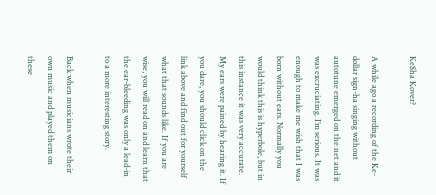Ke$ha Kover?

A while ago a recording of the Ke-dollar sign-ha singing without autotune emerged on the net and it was excruciating. I’m serious. It was enough to make me wish that I was born without ears. Normally you would think this is hyperbole, but in this instance it was very accurate. My ears were pained by hearing it. If you dare, you should click on the link above and find out for yourself what that sounds like. If you are wise, you will read on and learn that the ear-bleeding was only a lead-in to a more interesting story.

Back when musicians wrote their own music and played them on these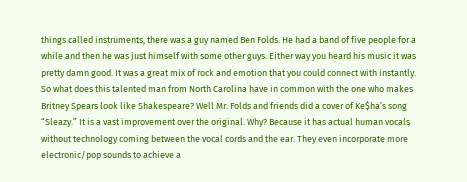things called instruments, there was a guy named Ben Folds. He had a band of five people for a while and then he was just himself with some other guys. Either way you heard his music it was pretty damn good. It was a great mix of rock and emotion that you could connect with instantly. So what does this talented man from North Carolina have in common with the one who makes Britney Spears look like Shakespeare? Well Mr. Folds and friends did a cover of Ke$ha’s song “Sleazy.” It is a vast improvement over the original. Why? Because it has actual human vocals without technology coming between the vocal cords and the ear. They even incorporate more electronic/pop sounds to achieve a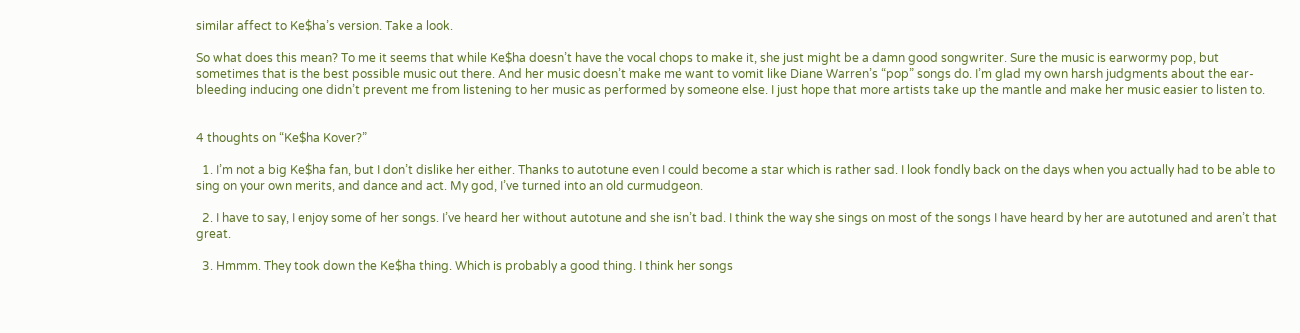similar affect to Ke$ha’s version. Take a look.

So what does this mean? To me it seems that while Ke$ha doesn’t have the vocal chops to make it, she just might be a damn good songwriter. Sure the music is earwormy pop, but sometimes that is the best possible music out there. And her music doesn’t make me want to vomit like Diane Warren’s “pop” songs do. I’m glad my own harsh judgments about the ear-bleeding inducing one didn’t prevent me from listening to her music as performed by someone else. I just hope that more artists take up the mantle and make her music easier to listen to.


4 thoughts on “Ke$ha Kover?”

  1. I’m not a big Ke$ha fan, but I don’t dislike her either. Thanks to autotune even I could become a star which is rather sad. I look fondly back on the days when you actually had to be able to sing on your own merits, and dance and act. My god, I’ve turned into an old curmudgeon.

  2. I have to say, I enjoy some of her songs. I’ve heard her without autotune and she isn’t bad. I think the way she sings on most of the songs I have heard by her are autotuned and aren’t that great.

  3. Hmmm. They took down the Ke$ha thing. Which is probably a good thing. I think her songs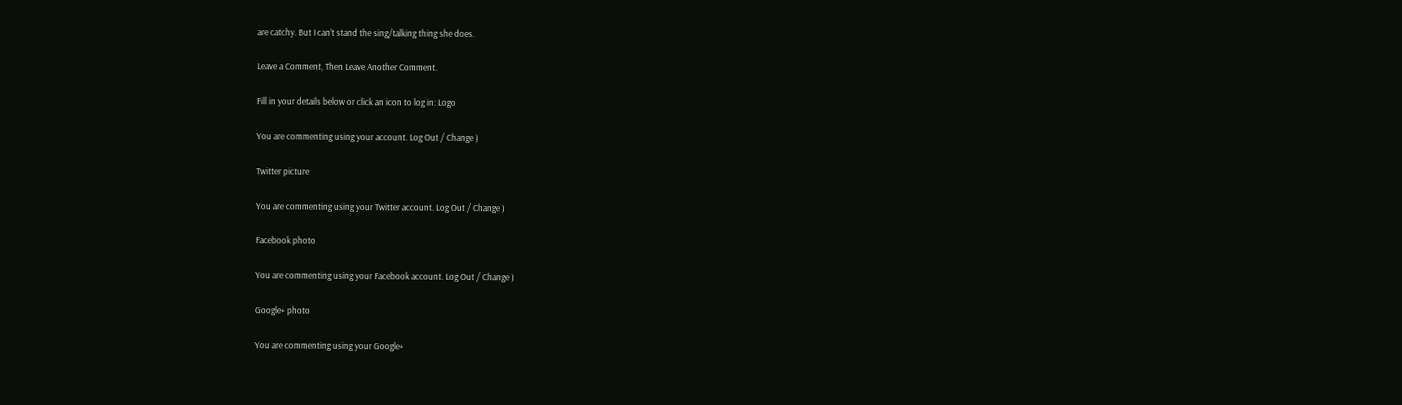are catchy. But I can’t stand the sing/talking thing she does.

Leave a Comment, Then Leave Another Comment.

Fill in your details below or click an icon to log in: Logo

You are commenting using your account. Log Out / Change )

Twitter picture

You are commenting using your Twitter account. Log Out / Change )

Facebook photo

You are commenting using your Facebook account. Log Out / Change )

Google+ photo

You are commenting using your Google+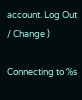account. Log Out / Change )

Connecting to %s